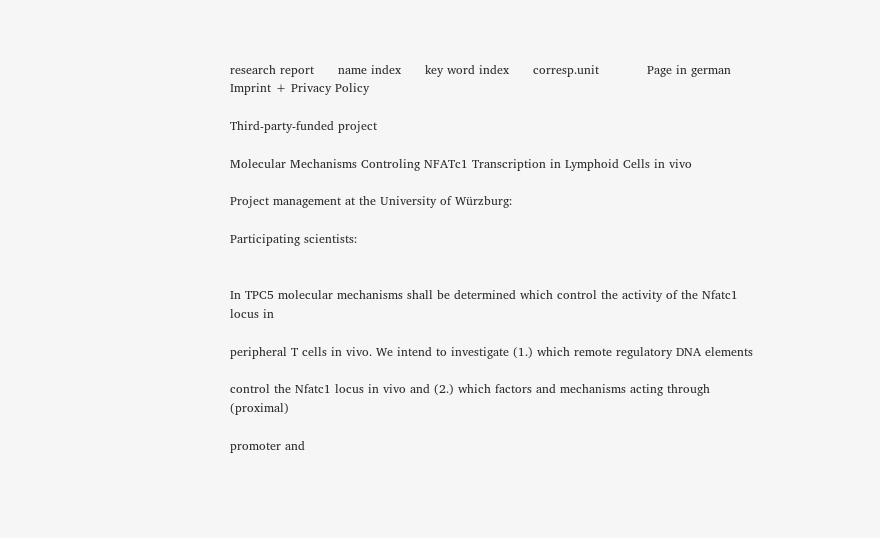research report      name index      key word index      corresp.unit            Page in german      Imprint + Privacy Policy

Third-party-funded project

Molecular Mechanisms Controling NFATc1 Transcription in Lymphoid Cells in vivo

Project management at the University of Würzburg:

Participating scientists:


In TPC5 molecular mechanisms shall be determined which control the activity of the Nfatc1 locus in

peripheral T cells in vivo. We intend to investigate (1.) which remote regulatory DNA elements

control the Nfatc1 locus in vivo and (2.) which factors and mechanisms acting through (proximal)

promoter and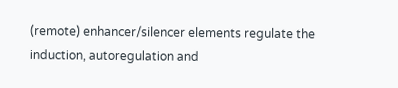(remote) enhancer/silencer elements regulate the induction, autoregulation and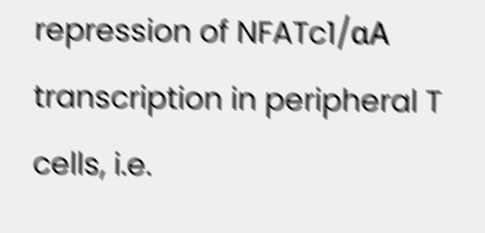repression of NFATc1/αA transcription in peripheral T cells, i.e.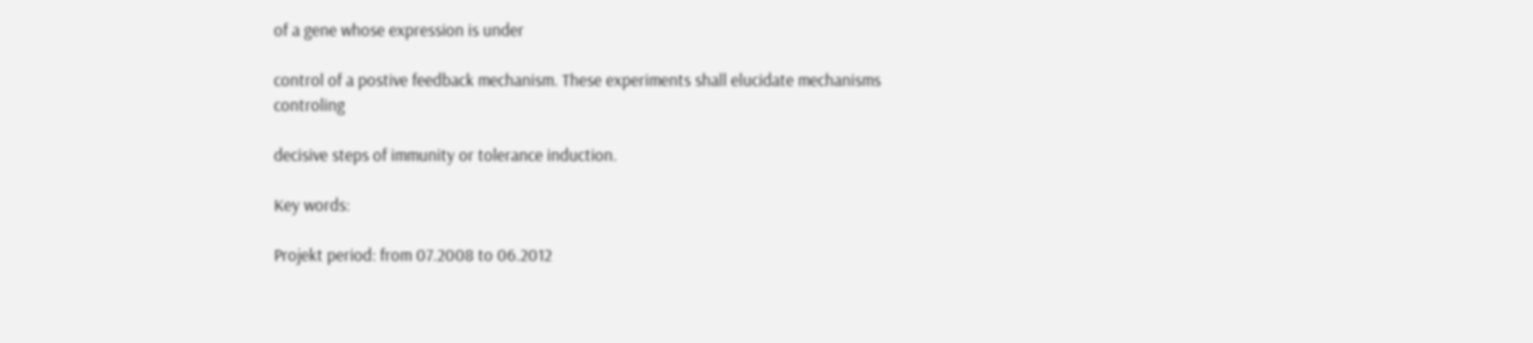of a gene whose expression is under

control of a postive feedback mechanism. These experiments shall elucidate mechanisms controling

decisive steps of immunity or tolerance induction.

Key words:

Projekt period: from 07.2008 to 06.2012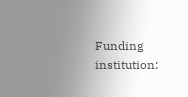Funding institution: